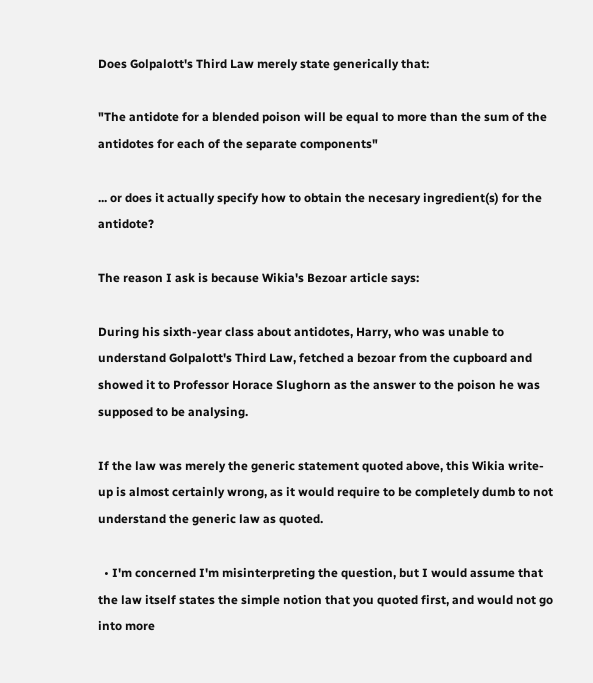Does Golpalott's Third Law merely state generically that:

"The antidote for a blended poison will be equal to more than the sum of the antidotes for each of the separate components"

... or does it actually specify how to obtain the necesary ingredient(s) for the antidote?

The reason I ask is because Wikia's Bezoar article says:

During his sixth-year class about antidotes, Harry, who was unable to understand Golpalott's Third Law, fetched a bezoar from the cupboard and showed it to Professor Horace Slughorn as the answer to the poison he was supposed to be analysing.

If the law was merely the generic statement quoted above, this Wikia write-up is almost certainly wrong, as it would require to be completely dumb to not understand the generic law as quoted.

  • I'm concerned I'm misinterpreting the question, but I would assume that the law itself states the simple notion that you quoted first, and would not go into more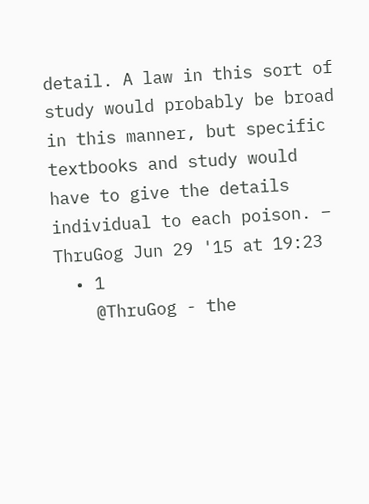detail. A law in this sort of study would probably be broad in this manner, but specific textbooks and study would have to give the details individual to each poison. – ThruGog Jun 29 '15 at 19:23
  • 1
    @ThruGog - the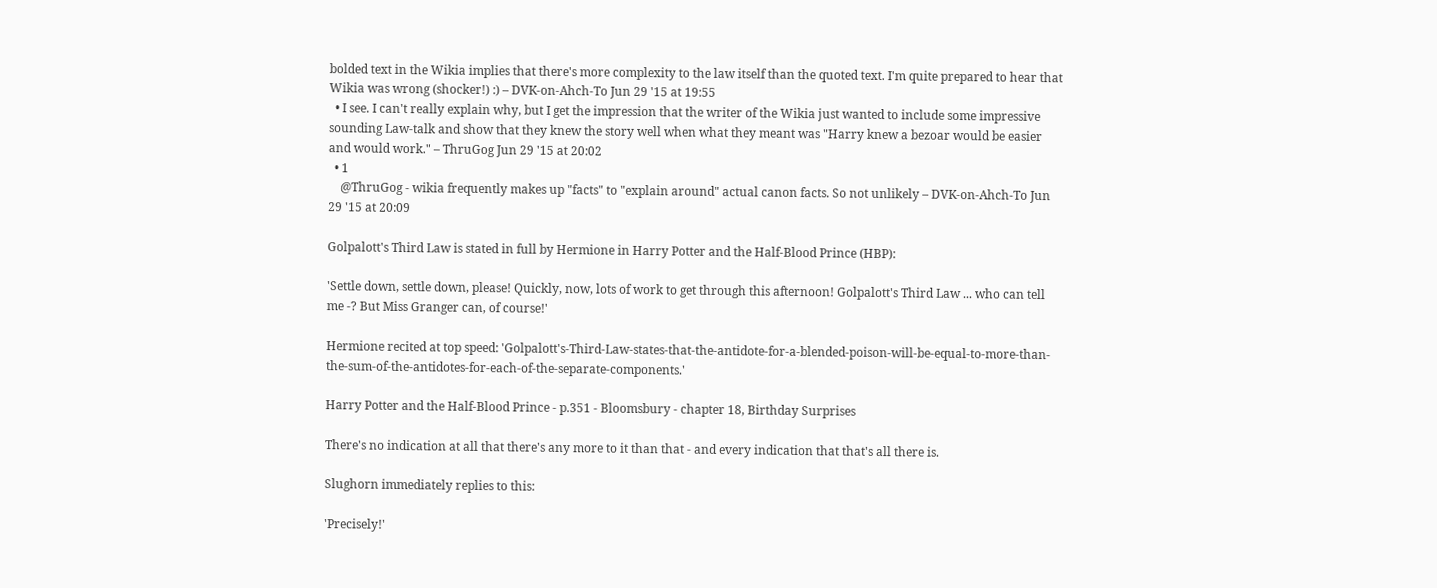bolded text in the Wikia implies that there's more complexity to the law itself than the quoted text. I'm quite prepared to hear that Wikia was wrong (shocker!) :) – DVK-on-Ahch-To Jun 29 '15 at 19:55
  • I see. I can't really explain why, but I get the impression that the writer of the Wikia just wanted to include some impressive sounding Law-talk and show that they knew the story well when what they meant was "Harry knew a bezoar would be easier and would work." – ThruGog Jun 29 '15 at 20:02
  • 1
    @ThruGog - wikia frequently makes up "facts" to "explain around" actual canon facts. So not unlikely – DVK-on-Ahch-To Jun 29 '15 at 20:09

Golpalott's Third Law is stated in full by Hermione in Harry Potter and the Half-Blood Prince (HBP):

'Settle down, settle down, please! Quickly, now, lots of work to get through this afternoon! Golpalott's Third Law ... who can tell me -? But Miss Granger can, of course!'

Hermione recited at top speed: 'Golpalott's-Third-Law-states-that-the-antidote-for-a-blended-poison-will-be-equal-to-more-than-the-sum-of-the-antidotes-for-each-of-the-separate-components.'

Harry Potter and the Half-Blood Prince - p.351 - Bloomsbury - chapter 18, Birthday Surprises

There's no indication at all that there's any more to it than that - and every indication that that's all there is.

Slughorn immediately replies to this:

'Precisely!'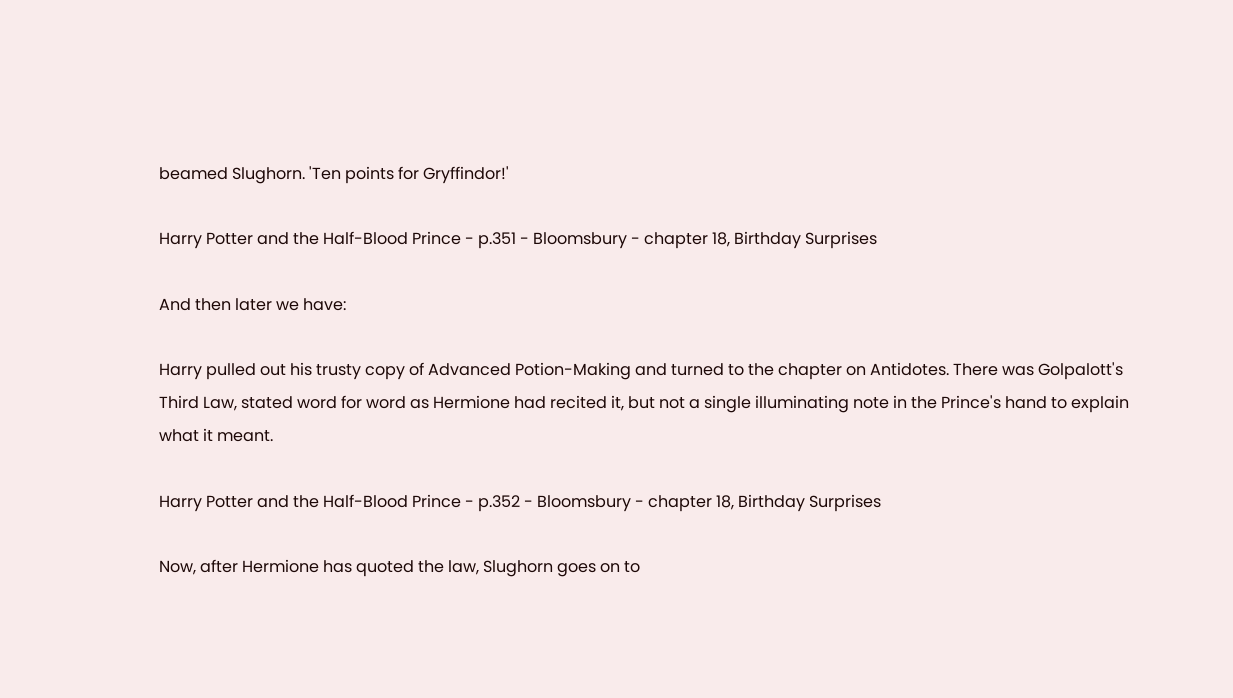beamed Slughorn. 'Ten points for Gryffindor!'

Harry Potter and the Half-Blood Prince - p.351 - Bloomsbury - chapter 18, Birthday Surprises

And then later we have:

Harry pulled out his trusty copy of Advanced Potion-Making and turned to the chapter on Antidotes. There was Golpalott's Third Law, stated word for word as Hermione had recited it, but not a single illuminating note in the Prince's hand to explain what it meant.

Harry Potter and the Half-Blood Prince - p.352 - Bloomsbury - chapter 18, Birthday Surprises

Now, after Hermione has quoted the law, Slughorn goes on to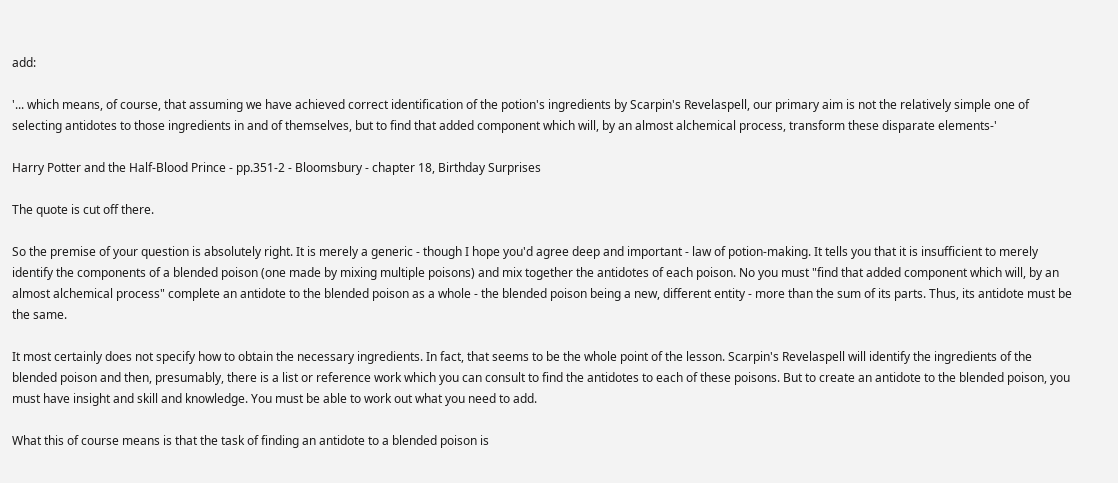add:

'... which means, of course, that assuming we have achieved correct identification of the potion's ingredients by Scarpin's Revelaspell, our primary aim is not the relatively simple one of selecting antidotes to those ingredients in and of themselves, but to find that added component which will, by an almost alchemical process, transform these disparate elements-'

Harry Potter and the Half-Blood Prince - pp.351-2 - Bloomsbury - chapter 18, Birthday Surprises

The quote is cut off there.

So the premise of your question is absolutely right. It is merely a generic - though I hope you'd agree deep and important - law of potion-making. It tells you that it is insufficient to merely identify the components of a blended poison (one made by mixing multiple poisons) and mix together the antidotes of each poison. No you must "find that added component which will, by an almost alchemical process" complete an antidote to the blended poison as a whole - the blended poison being a new, different entity - more than the sum of its parts. Thus, its antidote must be the same.

It most certainly does not specify how to obtain the necessary ingredients. In fact, that seems to be the whole point of the lesson. Scarpin's Revelaspell will identify the ingredients of the blended poison and then, presumably, there is a list or reference work which you can consult to find the antidotes to each of these poisons. But to create an antidote to the blended poison, you must have insight and skill and knowledge. You must be able to work out what you need to add.

What this of course means is that the task of finding an antidote to a blended poison is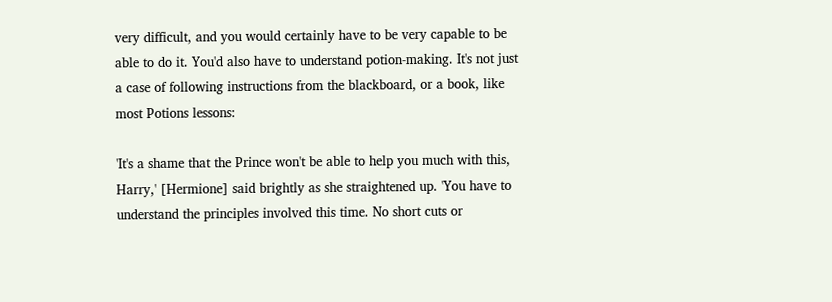very difficult, and you would certainly have to be very capable to be able to do it. You'd also have to understand potion-making. It's not just a case of following instructions from the blackboard, or a book, like most Potions lessons:

'It's a shame that the Prince won't be able to help you much with this, Harry,' [Hermione] said brightly as she straightened up. 'You have to understand the principles involved this time. No short cuts or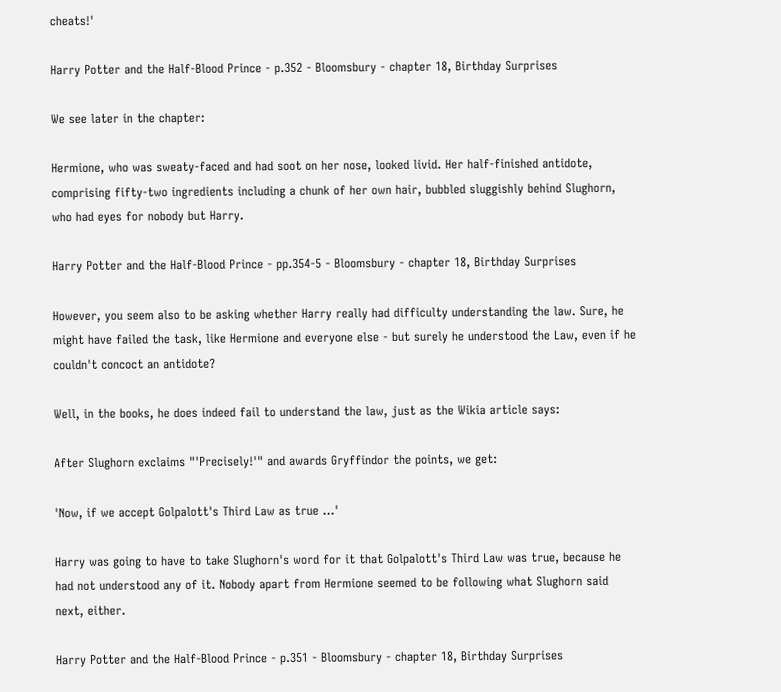cheats!'

Harry Potter and the Half-Blood Prince - p.352 - Bloomsbury - chapter 18, Birthday Surprises

We see later in the chapter:

Hermione, who was sweaty-faced and had soot on her nose, looked livid. Her half-finished antidote, comprising fifty-two ingredients including a chunk of her own hair, bubbled sluggishly behind Slughorn, who had eyes for nobody but Harry.

Harry Potter and the Half-Blood Prince - pp.354-5 - Bloomsbury - chapter 18, Birthday Surprises

However, you seem also to be asking whether Harry really had difficulty understanding the law. Sure, he might have failed the task, like Hermione and everyone else - but surely he understood the Law, even if he couldn't concoct an antidote?

Well, in the books, he does indeed fail to understand the law, just as the Wikia article says:

After Slughorn exclaims "'Precisely!'" and awards Gryffindor the points, we get:

'Now, if we accept Golpalott's Third Law as true ...'

Harry was going to have to take Slughorn's word for it that Golpalott's Third Law was true, because he had not understood any of it. Nobody apart from Hermione seemed to be following what Slughorn said next, either.

Harry Potter and the Half-Blood Prince - p.351 - Bloomsbury - chapter 18, Birthday Surprises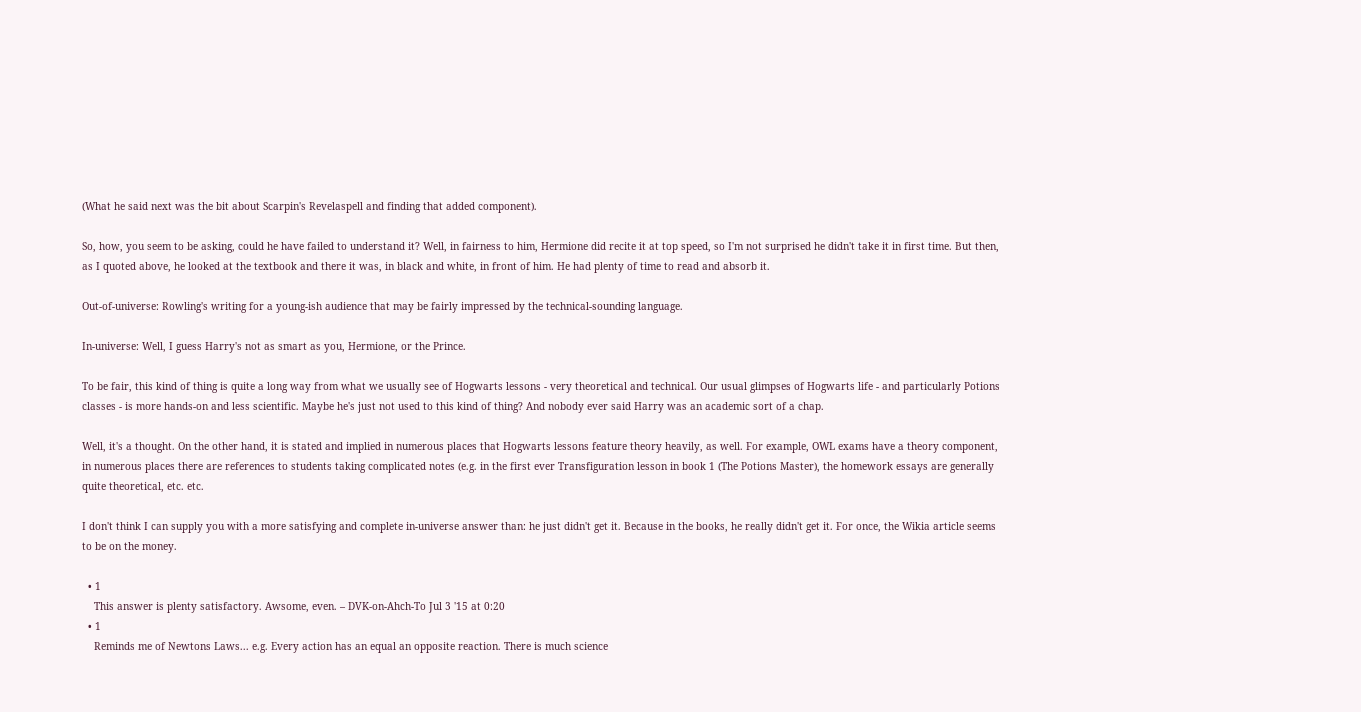(What he said next was the bit about Scarpin's Revelaspell and finding that added component).

So, how, you seem to be asking, could he have failed to understand it? Well, in fairness to him, Hermione did recite it at top speed, so I'm not surprised he didn't take it in first time. But then, as I quoted above, he looked at the textbook and there it was, in black and white, in front of him. He had plenty of time to read and absorb it.

Out-of-universe: Rowling's writing for a young-ish audience that may be fairly impressed by the technical-sounding language.

In-universe: Well, I guess Harry's not as smart as you, Hermione, or the Prince.

To be fair, this kind of thing is quite a long way from what we usually see of Hogwarts lessons - very theoretical and technical. Our usual glimpses of Hogwarts life - and particularly Potions classes - is more hands-on and less scientific. Maybe he's just not used to this kind of thing? And nobody ever said Harry was an academic sort of a chap.

Well, it's a thought. On the other hand, it is stated and implied in numerous places that Hogwarts lessons feature theory heavily, as well. For example, OWL exams have a theory component, in numerous places there are references to students taking complicated notes (e.g. in the first ever Transfiguration lesson in book 1 (The Potions Master), the homework essays are generally quite theoretical, etc. etc.

I don't think I can supply you with a more satisfying and complete in-universe answer than: he just didn't get it. Because in the books, he really didn't get it. For once, the Wikia article seems to be on the money.

  • 1
    This answer is plenty satisfactory. Awsome, even. – DVK-on-Ahch-To Jul 3 '15 at 0:20
  • 1
    Reminds me of Newtons Laws... e.g. Every action has an equal an opposite reaction. There is much science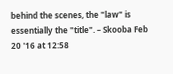behind the scenes, the "law" is essentially the "title". – Skooba Feb 20 '16 at 12:58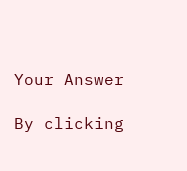Your Answer

By clicking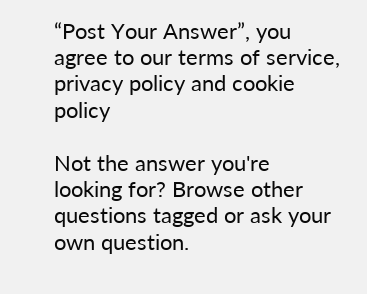“Post Your Answer”, you agree to our terms of service, privacy policy and cookie policy

Not the answer you're looking for? Browse other questions tagged or ask your own question.